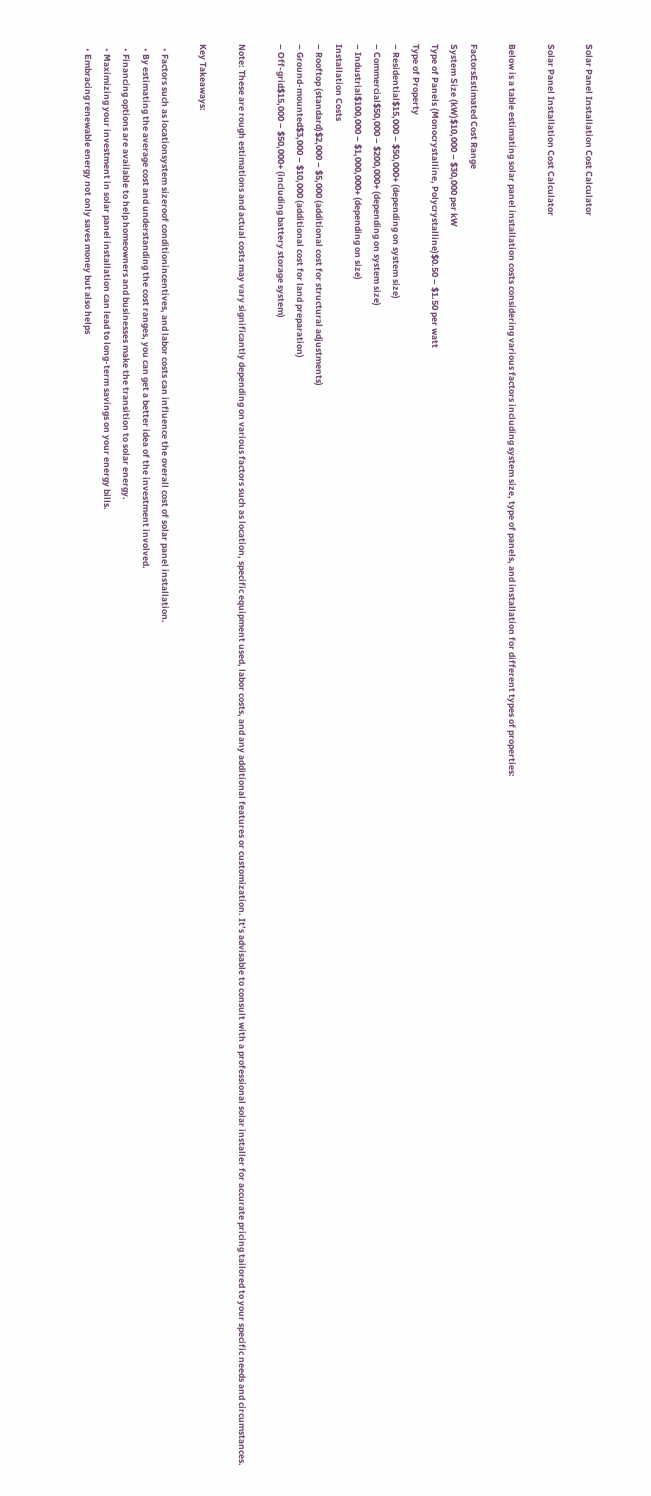Solar Panel Installation Cost Calculator

Solar Panel Installation Cost Calculator

Below is a table estimating solar panel installation costs considering various factors including system size, type of panels, and installation for different types of properties:

FactorsEstimated Cost Range
System Size (kW)$10,000 – $30,000 per kW
Type of Panels (Monocrystalline, Polycrystalline)$0.50 – $1.50 per watt
Type of Property
– Residential$15,000 – $50,000+ (depending on system size)
– Commercial$50,000 – $200,000+ (depending on system size)
– Industrial$100,000 – $1,000,000+ (depending on size)
Installation Costs
– Rooftop (standard)$2,000 – $5,000 (additional cost for structural adjustments)
– Ground-mounted$3,000 – $10,000 (additional cost for land preparation)
– Off-grid$15,000 – $50,000+ (including battery storage system)

Note: These are rough estimations and actual costs may vary significantly depending on various factors such as location, specific equipment used, labor costs, and any additional features or customization. It’s advisable to consult with a professional solar installer for accurate pricing tailored to your specific needs and circumstances.

Key Takeaways:

  • Factors such as locationsystem sizeroof conditionincentives, and labor costs can influence the overall cost of solar panel installation.
  • By estimating the average cost and understanding the cost ranges, you can get a better idea of the investment involved.
  • Financing options are available to help homeowners and businesses make the transition to solar energy.
  • Maximizing your investment in solar panel installation can lead to long-term savings on your energy bills.
  • Embracing renewable energy not only saves money but also helps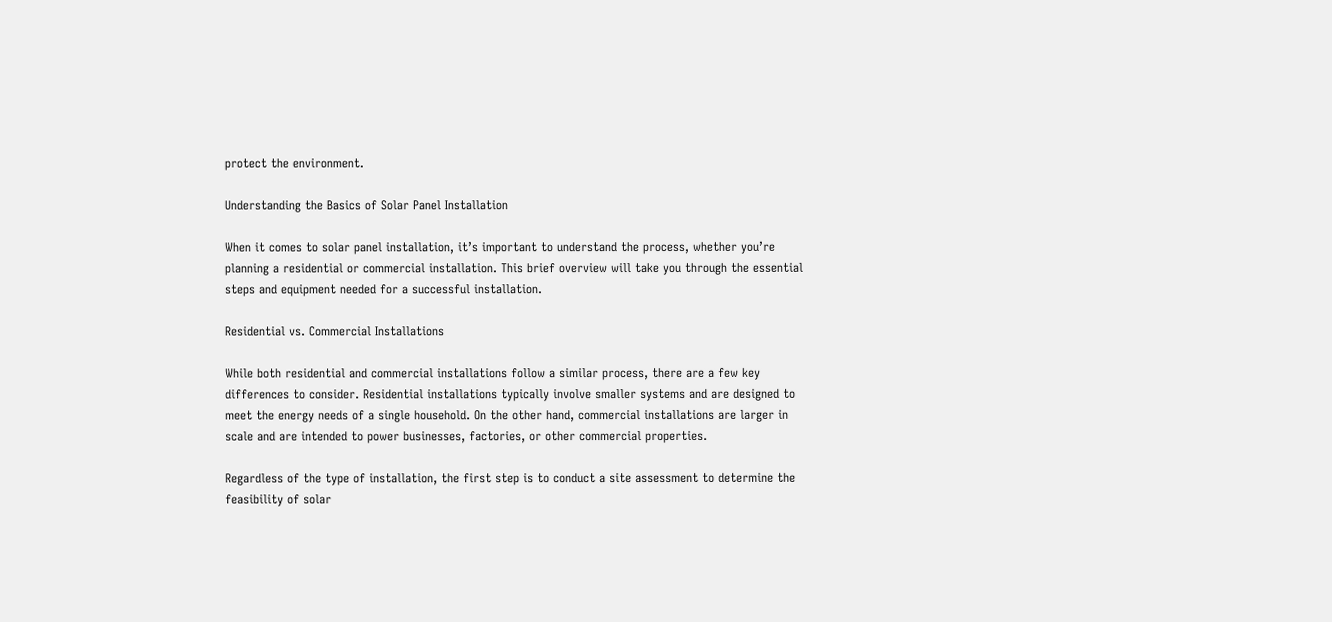protect the environment.

Understanding the Basics of Solar Panel Installation

When it comes to solar panel installation, it’s important to understand the process, whether you’re planning a residential or commercial installation. This brief overview will take you through the essential steps and equipment needed for a successful installation.

Residential vs. Commercial Installations

While both residential and commercial installations follow a similar process, there are a few key differences to consider. Residential installations typically involve smaller systems and are designed to meet the energy needs of a single household. On the other hand, commercial installations are larger in scale and are intended to power businesses, factories, or other commercial properties.

Regardless of the type of installation, the first step is to conduct a site assessment to determine the feasibility of solar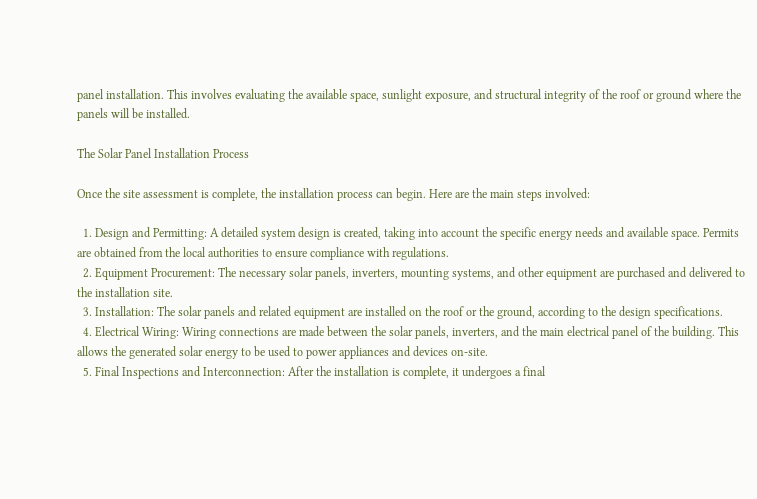panel installation. This involves evaluating the available space, sunlight exposure, and structural integrity of the roof or ground where the panels will be installed.

The Solar Panel Installation Process

Once the site assessment is complete, the installation process can begin. Here are the main steps involved:

  1. Design and Permitting: A detailed system design is created, taking into account the specific energy needs and available space. Permits are obtained from the local authorities to ensure compliance with regulations.
  2. Equipment Procurement: The necessary solar panels, inverters, mounting systems, and other equipment are purchased and delivered to the installation site.
  3. Installation: The solar panels and related equipment are installed on the roof or the ground, according to the design specifications.
  4. Electrical Wiring: Wiring connections are made between the solar panels, inverters, and the main electrical panel of the building. This allows the generated solar energy to be used to power appliances and devices on-site.
  5. Final Inspections and Interconnection: After the installation is complete, it undergoes a final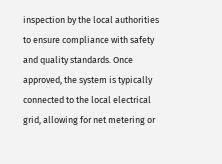inspection by the local authorities to ensure compliance with safety and quality standards. Once approved, the system is typically connected to the local electrical grid, allowing for net metering or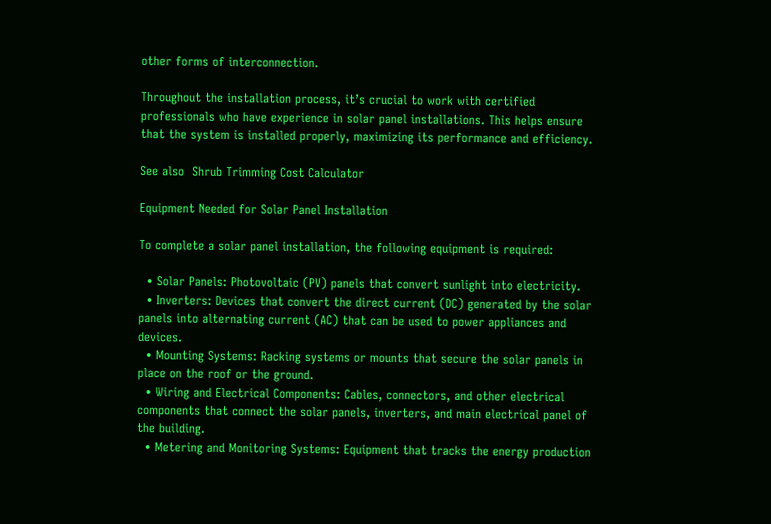other forms of interconnection.

Throughout the installation process, it’s crucial to work with certified professionals who have experience in solar panel installations. This helps ensure that the system is installed properly, maximizing its performance and efficiency.

See also  Shrub Trimming Cost Calculator

Equipment Needed for Solar Panel Installation

To complete a solar panel installation, the following equipment is required:

  • Solar Panels: Photovoltaic (PV) panels that convert sunlight into electricity.
  • Inverters: Devices that convert the direct current (DC) generated by the solar panels into alternating current (AC) that can be used to power appliances and devices.
  • Mounting Systems: Racking systems or mounts that secure the solar panels in place on the roof or the ground.
  • Wiring and Electrical Components: Cables, connectors, and other electrical components that connect the solar panels, inverters, and main electrical panel of the building.
  • Metering and Monitoring Systems: Equipment that tracks the energy production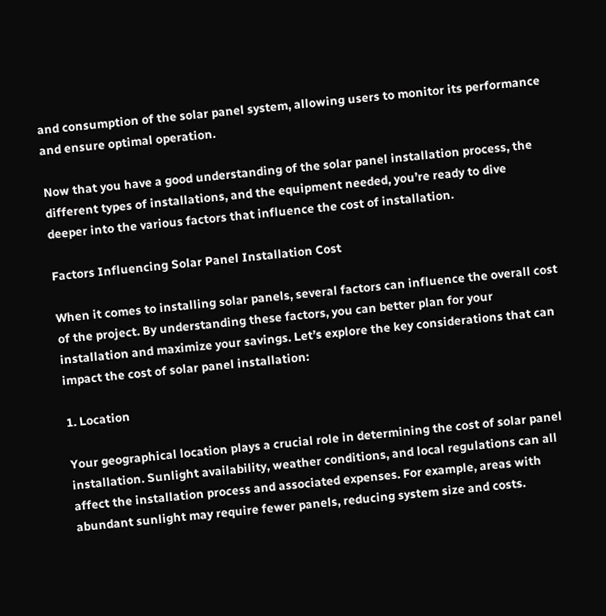and consumption of the solar panel system, allowing users to monitor its performance and ensure optimal operation.

Now that you have a good understanding of the solar panel installation process, the different types of installations, and the equipment needed, you’re ready to dive deeper into the various factors that influence the cost of installation.

Factors Influencing Solar Panel Installation Cost

When it comes to installing solar panels, several factors can influence the overall cost of the project. By understanding these factors, you can better plan for your installation and maximize your savings. Let’s explore the key considerations that can impact the cost of solar panel installation:

1. Location

Your geographical location plays a crucial role in determining the cost of solar panel installation. Sunlight availability, weather conditions, and local regulations can all affect the installation process and associated expenses. For example, areas with abundant sunlight may require fewer panels, reducing system size and costs.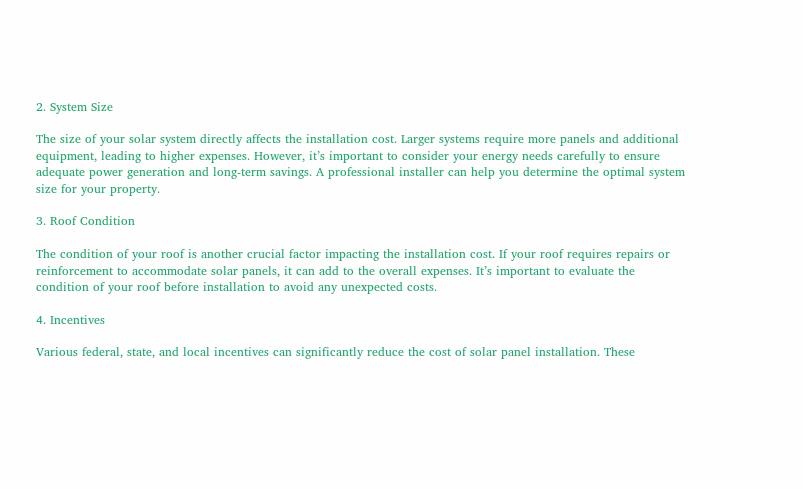2. System Size

The size of your solar system directly affects the installation cost. Larger systems require more panels and additional equipment, leading to higher expenses. However, it’s important to consider your energy needs carefully to ensure adequate power generation and long-term savings. A professional installer can help you determine the optimal system size for your property.

3. Roof Condition

The condition of your roof is another crucial factor impacting the installation cost. If your roof requires repairs or reinforcement to accommodate solar panels, it can add to the overall expenses. It’s important to evaluate the condition of your roof before installation to avoid any unexpected costs.

4. Incentives

Various federal, state, and local incentives can significantly reduce the cost of solar panel installation. These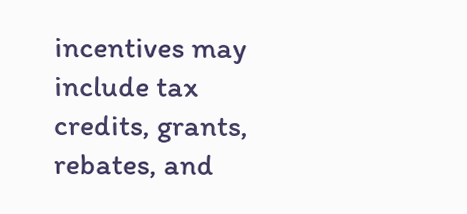incentives may include tax credits, grants, rebates, and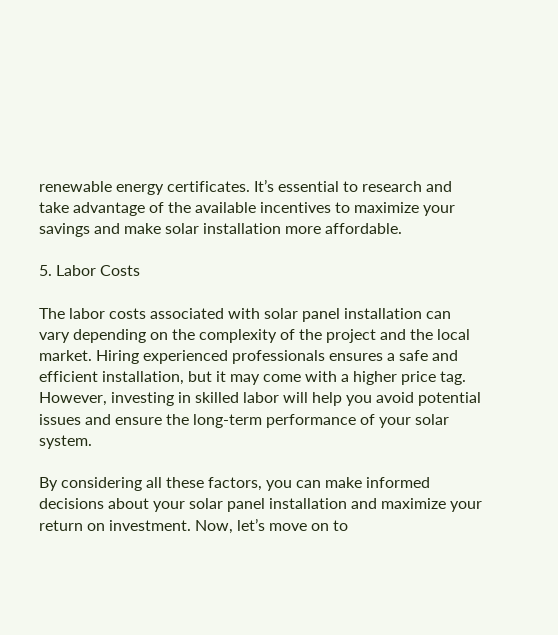renewable energy certificates. It’s essential to research and take advantage of the available incentives to maximize your savings and make solar installation more affordable.

5. Labor Costs

The labor costs associated with solar panel installation can vary depending on the complexity of the project and the local market. Hiring experienced professionals ensures a safe and efficient installation, but it may come with a higher price tag. However, investing in skilled labor will help you avoid potential issues and ensure the long-term performance of your solar system.

By considering all these factors, you can make informed decisions about your solar panel installation and maximize your return on investment. Now, let’s move on to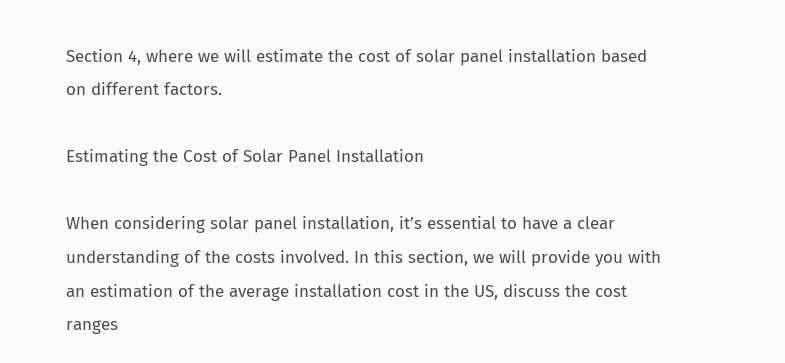Section 4, where we will estimate the cost of solar panel installation based on different factors.

Estimating the Cost of Solar Panel Installation

When considering solar panel installation, it’s essential to have a clear understanding of the costs involved. In this section, we will provide you with an estimation of the average installation cost in the US, discuss the cost ranges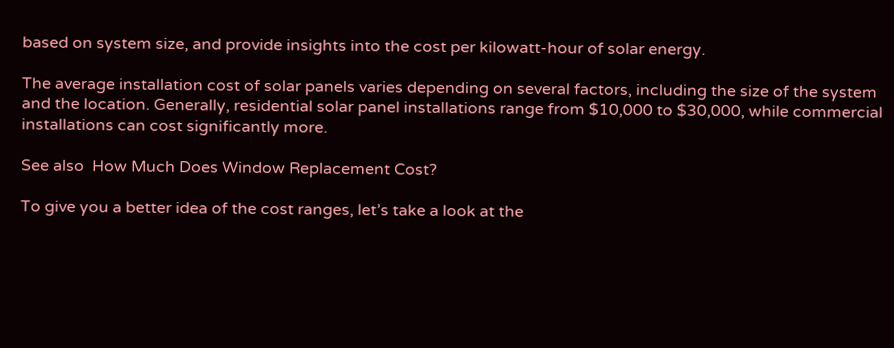based on system size, and provide insights into the cost per kilowatt-hour of solar energy.

The average installation cost of solar panels varies depending on several factors, including the size of the system and the location. Generally, residential solar panel installations range from $10,000 to $30,000, while commercial installations can cost significantly more.

See also  How Much Does Window Replacement Cost?

To give you a better idea of the cost ranges, let’s take a look at the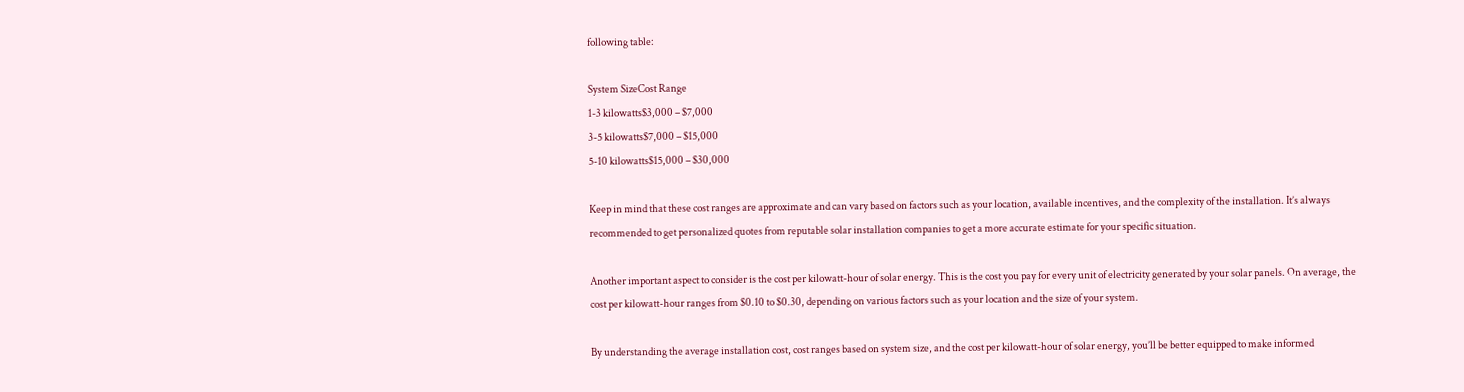following table:

System SizeCost Range
1-3 kilowatts$3,000 – $7,000
3-5 kilowatts$7,000 – $15,000
5-10 kilowatts$15,000 – $30,000

Keep in mind that these cost ranges are approximate and can vary based on factors such as your location, available incentives, and the complexity of the installation. It’s always recommended to get personalized quotes from reputable solar installation companies to get a more accurate estimate for your specific situation.

Another important aspect to consider is the cost per kilowatt-hour of solar energy. This is the cost you pay for every unit of electricity generated by your solar panels. On average, the cost per kilowatt-hour ranges from $0.10 to $0.30, depending on various factors such as your location and the size of your system.

By understanding the average installation cost, cost ranges based on system size, and the cost per kilowatt-hour of solar energy, you’ll be better equipped to make informed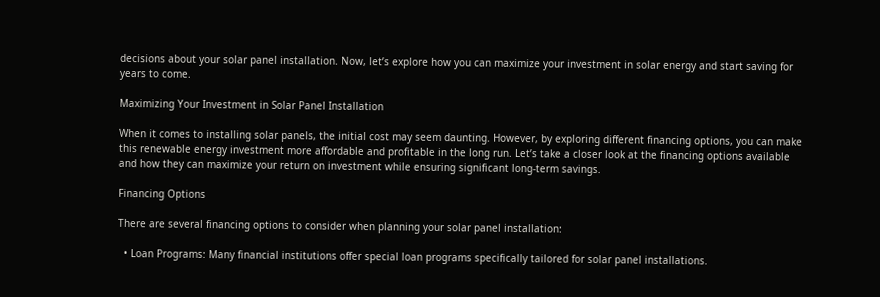decisions about your solar panel installation. Now, let’s explore how you can maximize your investment in solar energy and start saving for years to come.

Maximizing Your Investment in Solar Panel Installation

When it comes to installing solar panels, the initial cost may seem daunting. However, by exploring different financing options, you can make this renewable energy investment more affordable and profitable in the long run. Let’s take a closer look at the financing options available and how they can maximize your return on investment while ensuring significant long-term savings.

Financing Options

There are several financing options to consider when planning your solar panel installation:

  • Loan Programs: Many financial institutions offer special loan programs specifically tailored for solar panel installations.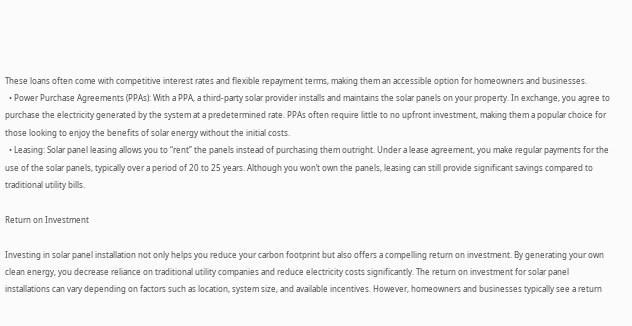These loans often come with competitive interest rates and flexible repayment terms, making them an accessible option for homeowners and businesses.
  • Power Purchase Agreements (PPAs): With a PPA, a third-party solar provider installs and maintains the solar panels on your property. In exchange, you agree to purchase the electricity generated by the system at a predetermined rate. PPAs often require little to no upfront investment, making them a popular choice for those looking to enjoy the benefits of solar energy without the initial costs.
  • Leasing: Solar panel leasing allows you to “rent” the panels instead of purchasing them outright. Under a lease agreement, you make regular payments for the use of the solar panels, typically over a period of 20 to 25 years. Although you won’t own the panels, leasing can still provide significant savings compared to traditional utility bills.

Return on Investment

Investing in solar panel installation not only helps you reduce your carbon footprint but also offers a compelling return on investment. By generating your own clean energy, you decrease reliance on traditional utility companies and reduce electricity costs significantly. The return on investment for solar panel installations can vary depending on factors such as location, system size, and available incentives. However, homeowners and businesses typically see a return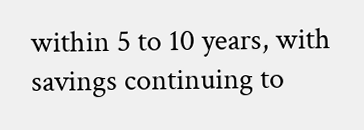within 5 to 10 years, with savings continuing to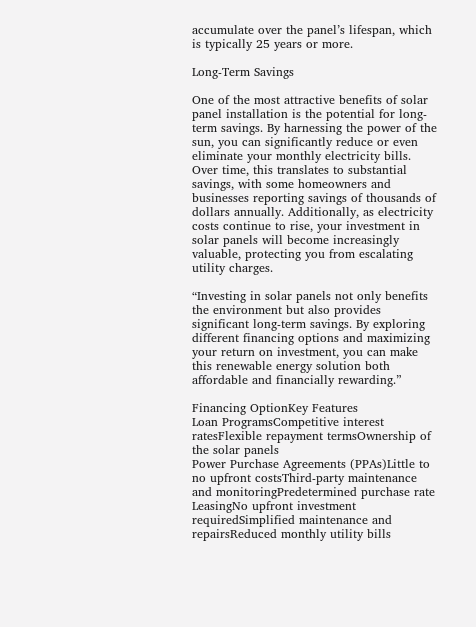accumulate over the panel’s lifespan, which is typically 25 years or more.

Long-Term Savings

One of the most attractive benefits of solar panel installation is the potential for long-term savings. By harnessing the power of the sun, you can significantly reduce or even eliminate your monthly electricity bills. Over time, this translates to substantial savings, with some homeowners and businesses reporting savings of thousands of dollars annually. Additionally, as electricity costs continue to rise, your investment in solar panels will become increasingly valuable, protecting you from escalating utility charges.

“Investing in solar panels not only benefits the environment but also provides significant long-term savings. By exploring different financing options and maximizing your return on investment, you can make this renewable energy solution both affordable and financially rewarding.”

Financing OptionKey Features
Loan ProgramsCompetitive interest ratesFlexible repayment termsOwnership of the solar panels
Power Purchase Agreements (PPAs)Little to no upfront costsThird-party maintenance and monitoringPredetermined purchase rate
LeasingNo upfront investment requiredSimplified maintenance and repairsReduced monthly utility bills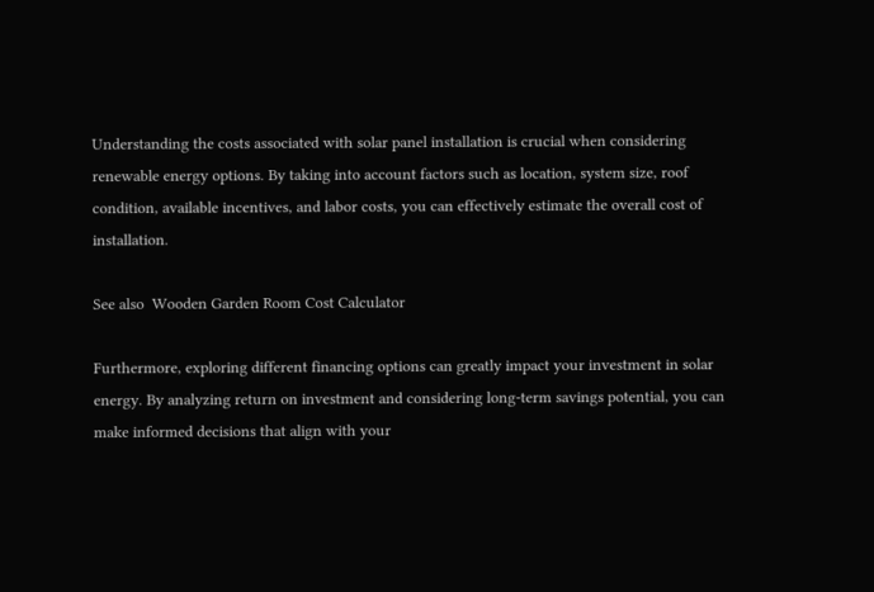Understanding the costs associated with solar panel installation is crucial when considering renewable energy options. By taking into account factors such as location, system size, roof condition, available incentives, and labor costs, you can effectively estimate the overall cost of installation.

See also  Wooden Garden Room Cost Calculator

Furthermore, exploring different financing options can greatly impact your investment in solar energy. By analyzing return on investment and considering long-term savings potential, you can make informed decisions that align with your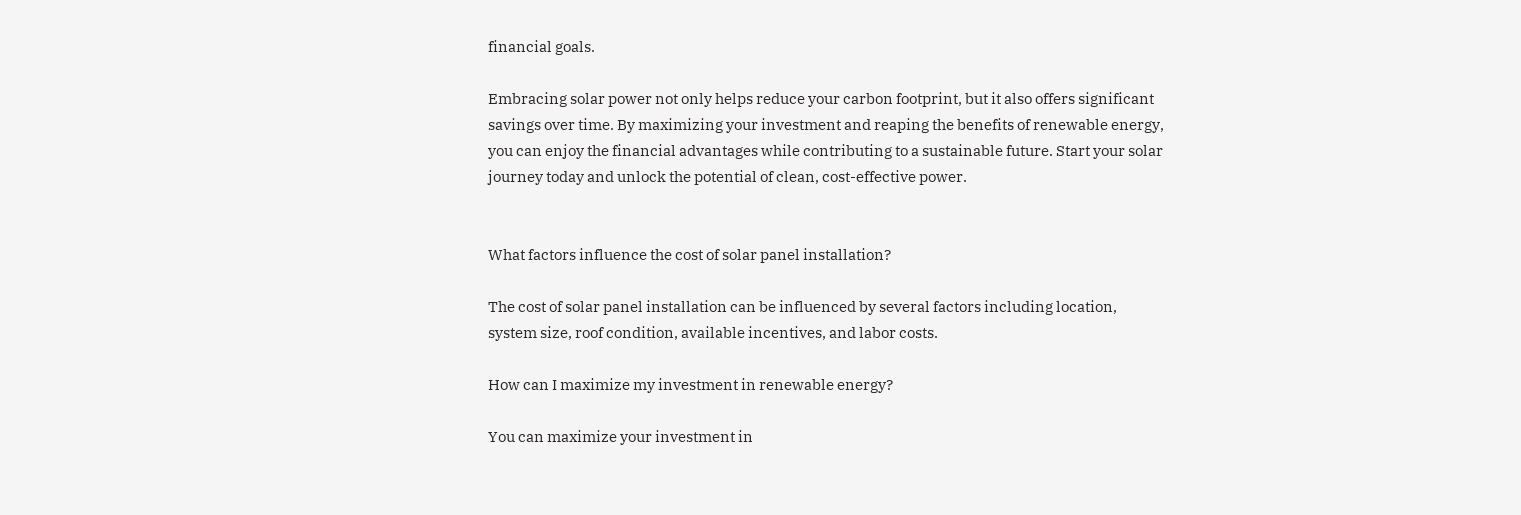financial goals.

Embracing solar power not only helps reduce your carbon footprint, but it also offers significant savings over time. By maximizing your investment and reaping the benefits of renewable energy, you can enjoy the financial advantages while contributing to a sustainable future. Start your solar journey today and unlock the potential of clean, cost-effective power.


What factors influence the cost of solar panel installation?

The cost of solar panel installation can be influenced by several factors including location, system size, roof condition, available incentives, and labor costs.

How can I maximize my investment in renewable energy?

You can maximize your investment in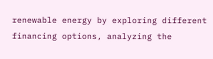renewable energy by exploring different financing options, analyzing the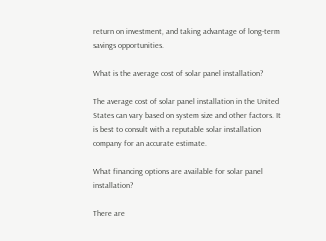return on investment, and taking advantage of long-term savings opportunities.

What is the average cost of solar panel installation?

The average cost of solar panel installation in the United States can vary based on system size and other factors. It is best to consult with a reputable solar installation company for an accurate estimate.

What financing options are available for solar panel installation?

There are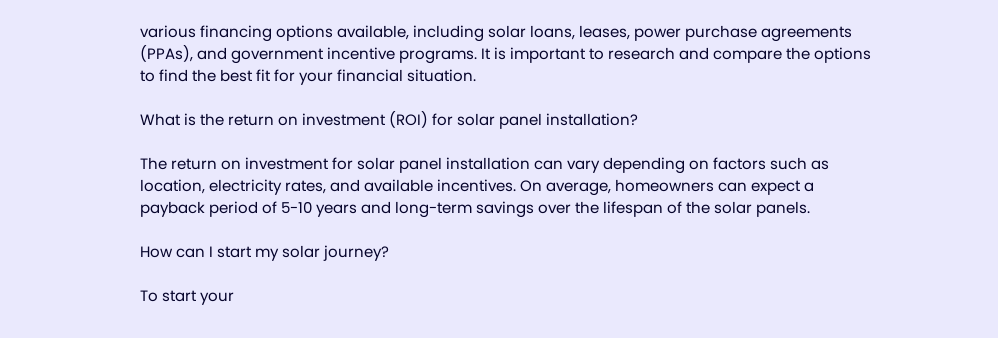various financing options available, including solar loans, leases, power purchase agreements (PPAs), and government incentive programs. It is important to research and compare the options to find the best fit for your financial situation.

What is the return on investment (ROI) for solar panel installation?

The return on investment for solar panel installation can vary depending on factors such as location, electricity rates, and available incentives. On average, homeowners can expect a payback period of 5-10 years and long-term savings over the lifespan of the solar panels.

How can I start my solar journey?

To start your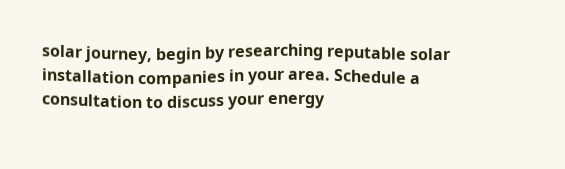solar journey, begin by researching reputable solar installation companies in your area. Schedule a consultation to discuss your energy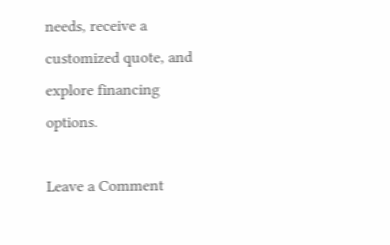needs, receive a customized quote, and explore financing options.

Leave a Comment